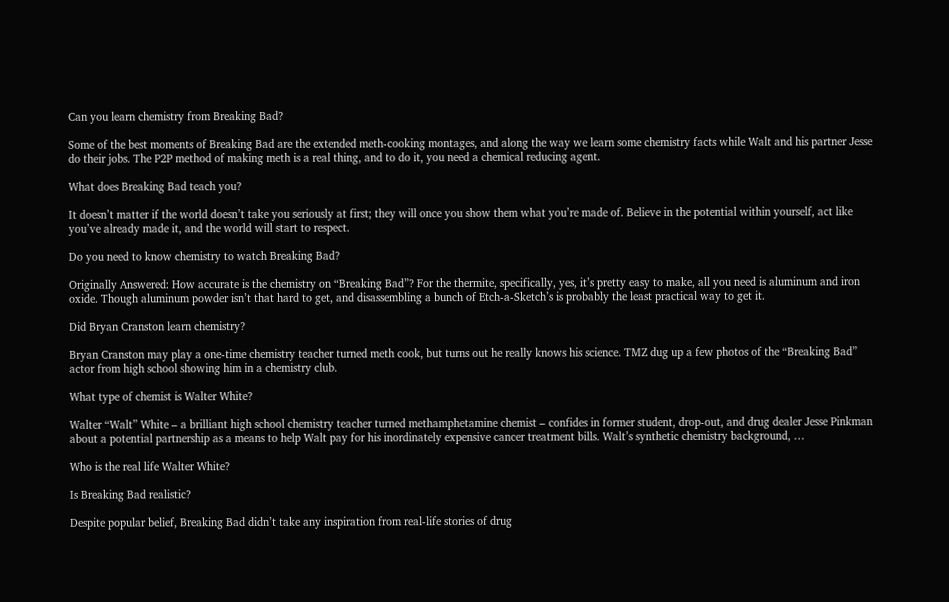Can you learn chemistry from Breaking Bad?

Some of the best moments of Breaking Bad are the extended meth-cooking montages, and along the way we learn some chemistry facts while Walt and his partner Jesse do their jobs. The P2P method of making meth is a real thing, and to do it, you need a chemical reducing agent.

What does Breaking Bad teach you?

It doesn’t matter if the world doesn’t take you seriously at first; they will once you show them what you’re made of. Believe in the potential within yourself, act like you’ve already made it, and the world will start to respect.

Do you need to know chemistry to watch Breaking Bad?

Originally Answered: How accurate is the chemistry on “Breaking Bad”? For the thermite, specifically, yes, it’s pretty easy to make, all you need is aluminum and iron oxide. Though aluminum powder isn’t that hard to get, and disassembling a bunch of Etch-a-Sketch’s is probably the least practical way to get it.

Did Bryan Cranston learn chemistry?

Bryan Cranston may play a one-time chemistry teacher turned meth cook, but turns out he really knows his science. TMZ dug up a few photos of the “Breaking Bad” actor from high school showing him in a chemistry club.

What type of chemist is Walter White?

Walter “Walt” White – a brilliant high school chemistry teacher turned methamphetamine chemist – confides in former student, drop-out, and drug dealer Jesse Pinkman about a potential partnership as a means to help Walt pay for his inordinately expensive cancer treatment bills. Walt’s synthetic chemistry background, …

Who is the real life Walter White?

Is Breaking Bad realistic?

Despite popular belief, Breaking Bad didn’t take any inspiration from real-life stories of drug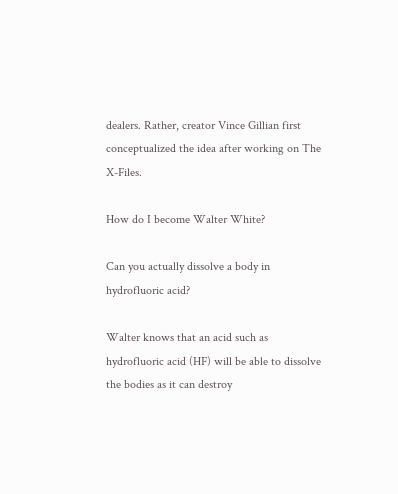dealers. Rather, creator Vince Gillian first conceptualized the idea after working on The X-Files.

How do I become Walter White?

Can you actually dissolve a body in hydrofluoric acid?

Walter knows that an acid such as hydrofluoric acid (HF) will be able to dissolve the bodies as it can destroy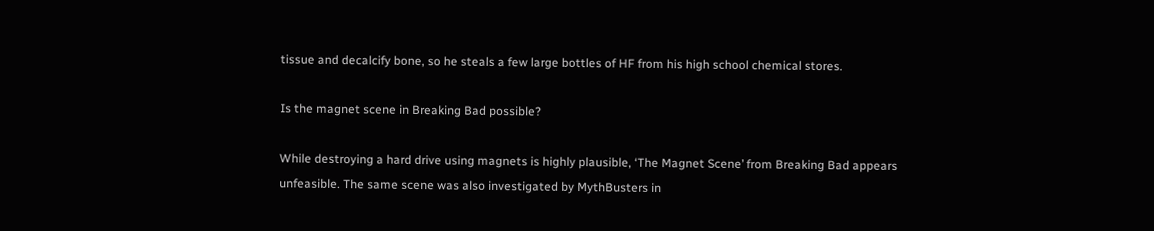tissue and decalcify bone, so he steals a few large bottles of HF from his high school chemical stores.

Is the magnet scene in Breaking Bad possible?

While destroying a hard drive using magnets is highly plausible, ‘The Magnet Scene’ from Breaking Bad appears unfeasible. The same scene was also investigated by MythBusters in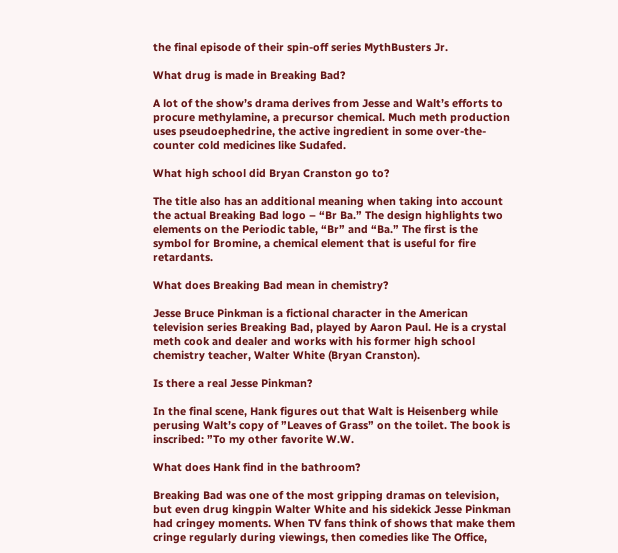the final episode of their spin-off series MythBusters Jr.

What drug is made in Breaking Bad?

A lot of the show’s drama derives from Jesse and Walt’s efforts to procure methylamine, a precursor chemical. Much meth production uses pseudoephedrine, the active ingredient in some over-the-counter cold medicines like Sudafed.

What high school did Bryan Cranston go to?

The title also has an additional meaning when taking into account the actual Breaking Bad logo – “Br Ba.” The design highlights two elements on the Periodic table, “Br” and “Ba.” The first is the symbol for Bromine, a chemical element that is useful for fire retardants.

What does Breaking Bad mean in chemistry?

Jesse Bruce Pinkman is a fictional character in the American television series Breaking Bad, played by Aaron Paul. He is a crystal meth cook and dealer and works with his former high school chemistry teacher, Walter White (Bryan Cranston).

Is there a real Jesse Pinkman?

In the final scene, Hank figures out that Walt is Heisenberg while perusing Walt’s copy of ”Leaves of Grass” on the toilet. The book is inscribed: ”To my other favorite W.W.

What does Hank find in the bathroom?

Breaking Bad was one of the most gripping dramas on television, but even drug kingpin Walter White and his sidekick Jesse Pinkman had cringey moments. When TV fans think of shows that make them cringe regularly during viewings, then comedies like The Office,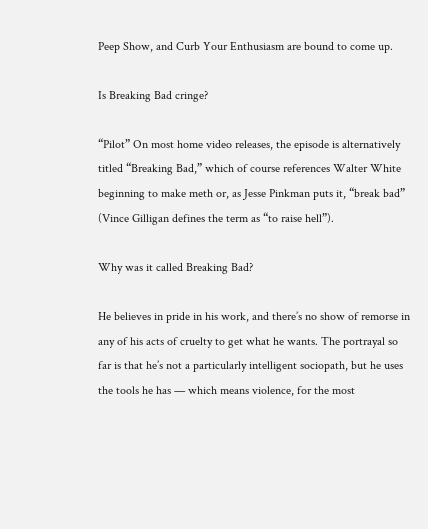Peep Show, and Curb Your Enthusiasm are bound to come up.

Is Breaking Bad cringe?

“Pilot” On most home video releases, the episode is alternatively titled “Breaking Bad,” which of course references Walter White beginning to make meth or, as Jesse Pinkman puts it, “break bad” (Vince Gilligan defines the term as “to raise hell”).

Why was it called Breaking Bad?

He believes in pride in his work, and there’s no show of remorse in any of his acts of cruelty to get what he wants. The portrayal so far is that he’s not a particularly intelligent sociopath, but he uses the tools he has — which means violence, for the most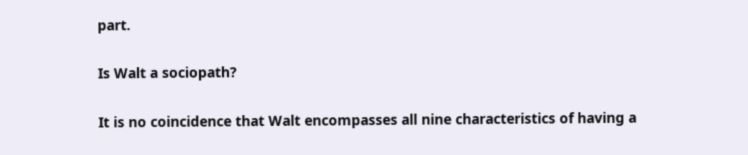part.

Is Walt a sociopath?

It is no coincidence that Walt encompasses all nine characteristics of having a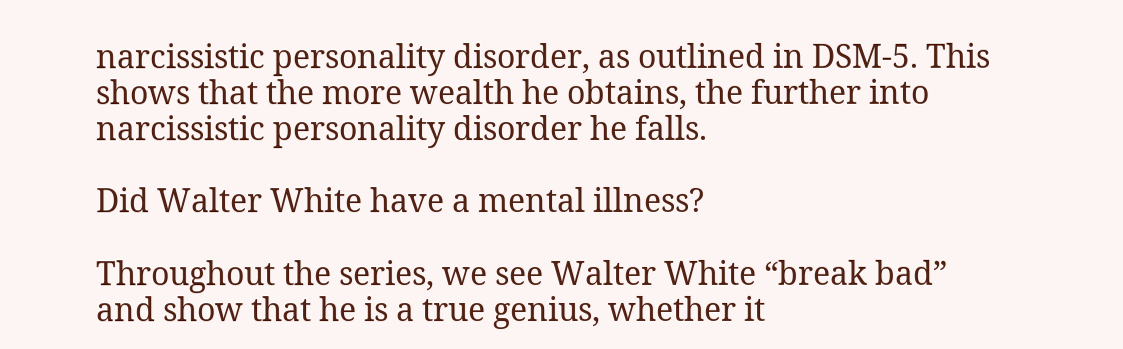narcissistic personality disorder, as outlined in DSM-5. This shows that the more wealth he obtains, the further into narcissistic personality disorder he falls.

Did Walter White have a mental illness?

Throughout the series, we see Walter White “break bad” and show that he is a true genius, whether it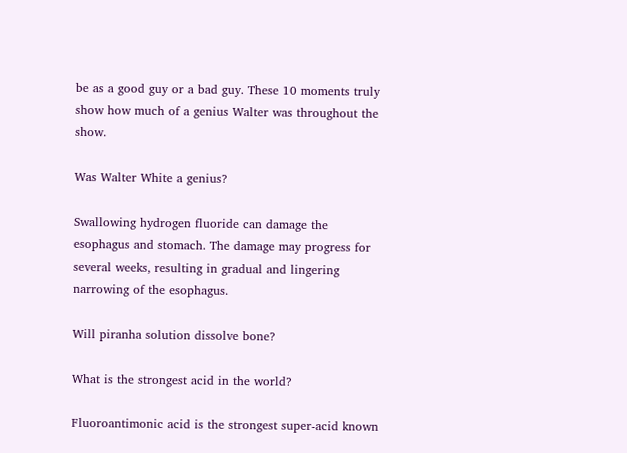be as a good guy or a bad guy. These 10 moments truly show how much of a genius Walter was throughout the show.

Was Walter White a genius?

Swallowing hydrogen fluoride can damage the esophagus and stomach. The damage may progress for several weeks, resulting in gradual and lingering narrowing of the esophagus.

Will piranha solution dissolve bone?

What is the strongest acid in the world?

Fluoroantimonic acid is the strongest super-acid known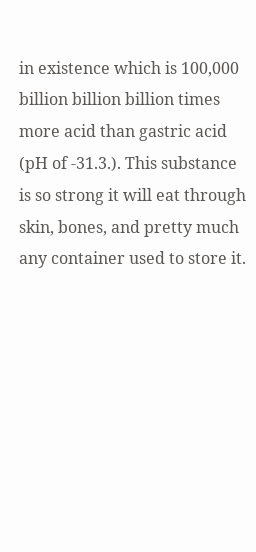in existence which is 100,000 billion billion billion times more acid than gastric acid (pH of -31.3.). This substance is so strong it will eat through skin, bones, and pretty much any container used to store it.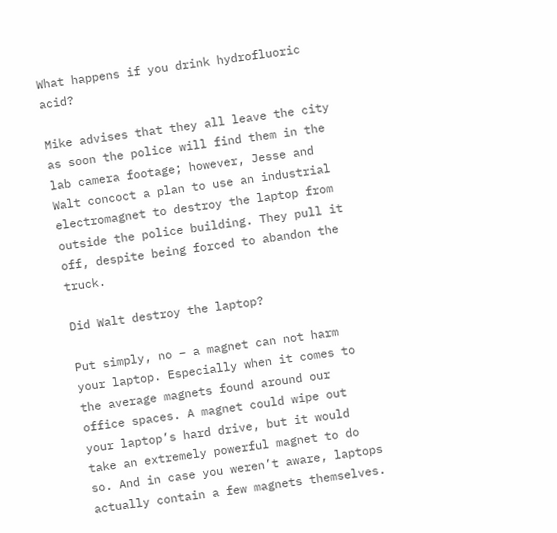What happens if you drink hydrofluoric acid?

Mike advises that they all leave the city as soon the police will find them in the lab camera footage; however, Jesse and Walt concoct a plan to use an industrial electromagnet to destroy the laptop from outside the police building. They pull it off, despite being forced to abandon the truck.

Did Walt destroy the laptop?

Put simply, no – a magnet can not harm your laptop. Especially when it comes to the average magnets found around our office spaces. A magnet could wipe out your laptop’s hard drive, but it would take an extremely powerful magnet to do so. And in case you weren’t aware, laptops actually contain a few magnets themselves.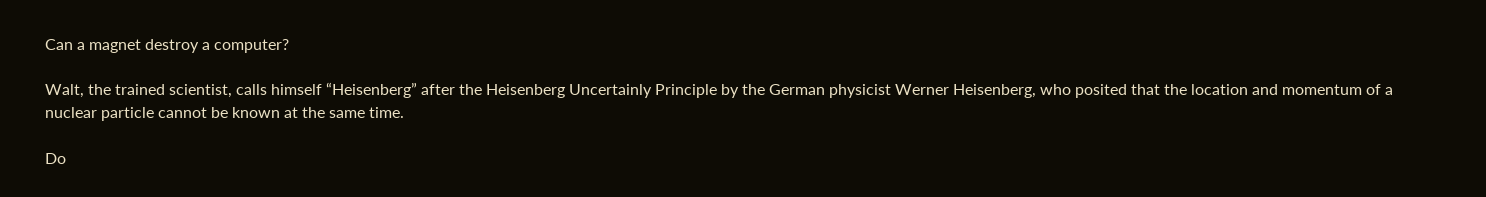Can a magnet destroy a computer?

Walt, the trained scientist, calls himself “Heisenberg” after the Heisenberg Uncertainly Principle by the German physicist Werner Heisenberg, who posited that the location and momentum of a nuclear particle cannot be known at the same time.

Do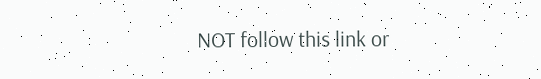NOT follow this link or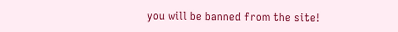you will be banned from the site!